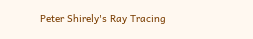Peter Shirely's Ray Tracing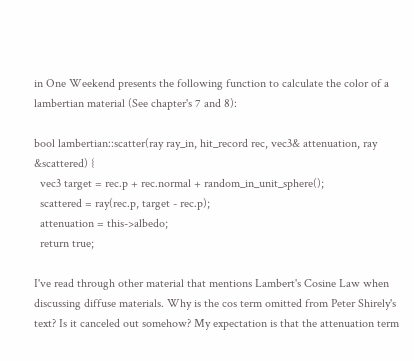in One Weekend presents the following function to calculate the color of a lambertian material (See chapter's 7 and 8):

bool lambertian::scatter(ray ray_in, hit_record rec, vec3& attenuation, ray &scattered) {
  vec3 target = rec.p + rec.normal + random_in_unit_sphere();
  scattered = ray(rec.p, target - rec.p);
  attenuation = this->albedo;
  return true;

I've read through other material that mentions Lambert's Cosine Law when discussing diffuse materials. Why is the cos term omitted from Peter Shirely's text? Is it canceled out somehow? My expectation is that the attenuation term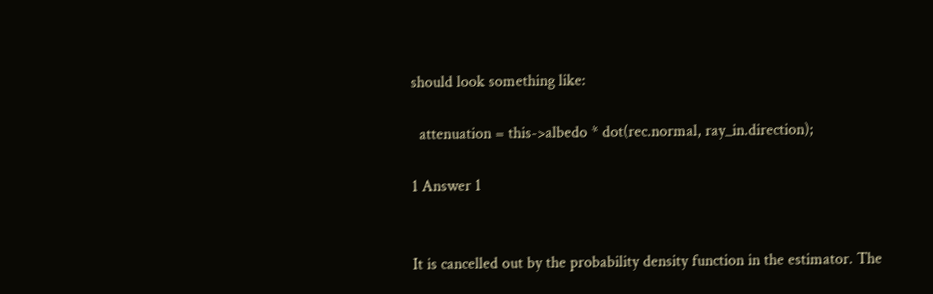should look something like:

  attenuation = this->albedo * dot(rec.normal, ray_in.direction);

1 Answer 1


It is cancelled out by the probability density function in the estimator. The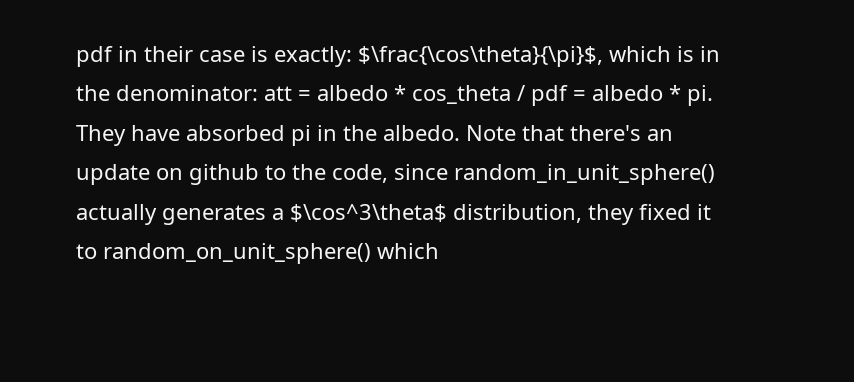pdf in their case is exactly: $\frac{\cos\theta}{\pi}$, which is in the denominator: att = albedo * cos_theta / pdf = albedo * pi. They have absorbed pi in the albedo. Note that there's an update on github to the code, since random_in_unit_sphere() actually generates a $\cos^3\theta$ distribution, they fixed it to random_on_unit_sphere() which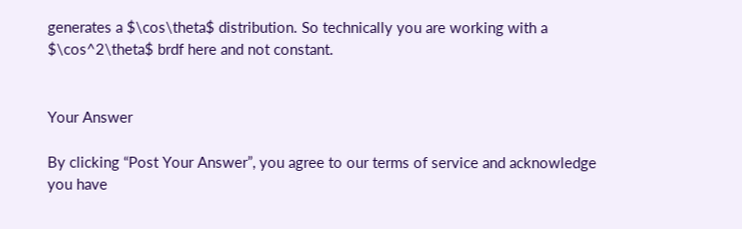generates a $\cos\theta$ distribution. So technically you are working with a $\cos^2\theta$ brdf here and not constant.


Your Answer

By clicking “Post Your Answer”, you agree to our terms of service and acknowledge you have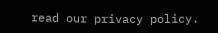read our privacy policy.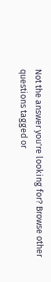Not the answer you're looking for? Browse other questions tagged or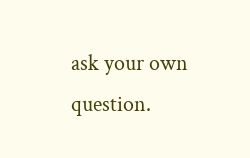ask your own question.